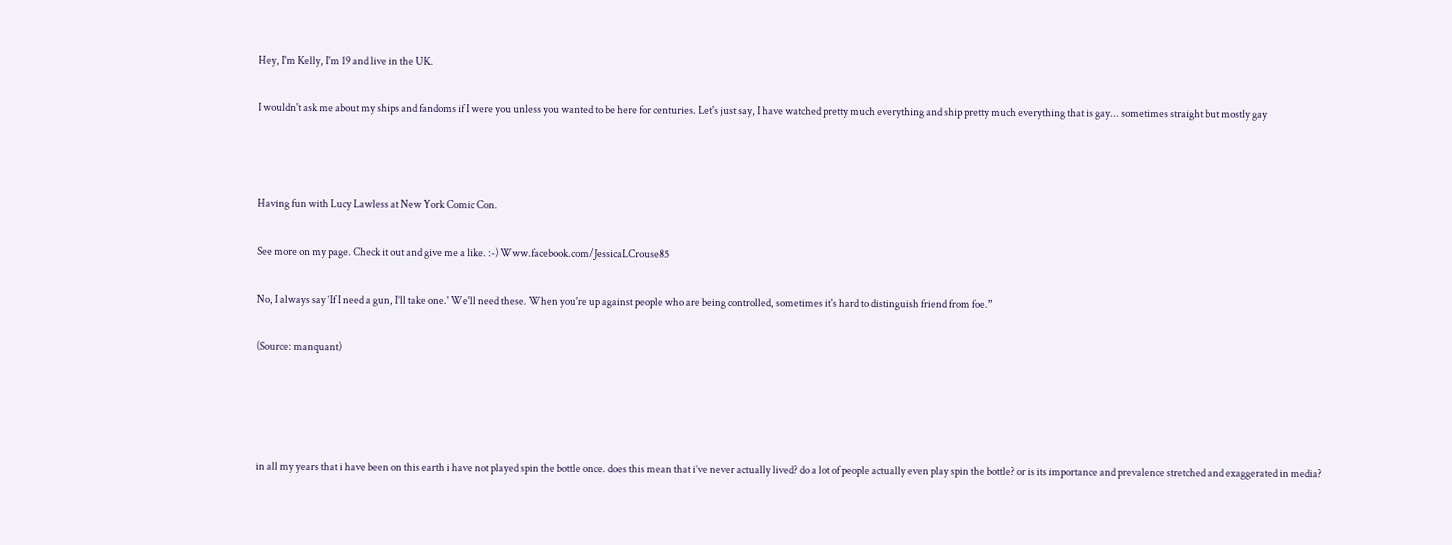Hey, I'm Kelly, I'm 19 and live in the UK.

I wouldn't ask me about my ships and fandoms if I were you unless you wanted to be here for centuries. Let's just say, I have watched pretty much everything and ship pretty much everything that is gay... sometimes straight but mostly gay



Having fun with Lucy Lawless at New York Comic Con.

See more on my page. Check it out and give me a like. :-) Www.facebook.com/JessicaLCrouse85

No, I always say ‘If I need a gun, I’ll take one.' We'll need these. When you're up against people who are being controlled, sometimes it's hard to distinguish friend from foe.”

(Source: manquant)




in all my years that i have been on this earth i have not played spin the bottle once. does this mean that i’ve never actually lived? do a lot of people actually even play spin the bottle? or is its importance and prevalence stretched and exaggerated in media?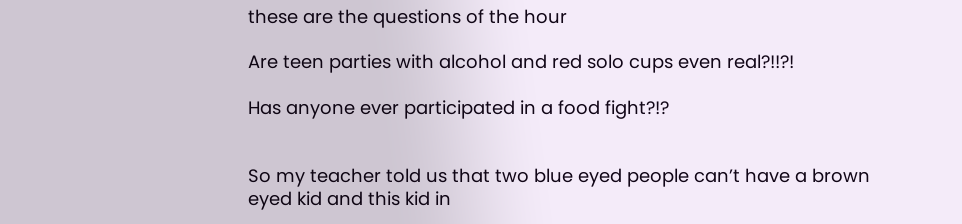these are the questions of the hour

Are teen parties with alcohol and red solo cups even real?!!?!

Has anyone ever participated in a food fight?!?


So my teacher told us that two blue eyed people can’t have a brown eyed kid and this kid in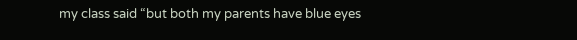my class said “but both my parents have blue eyes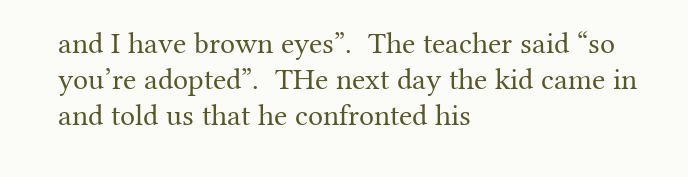and I have brown eyes”.  The teacher said “so you’re adopted”.  THe next day the kid came in and told us that he confronted his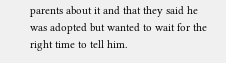parents about it and that they said he was adopted but wanted to wait for the right time to tell him.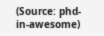(Source: phd-in-awesome)